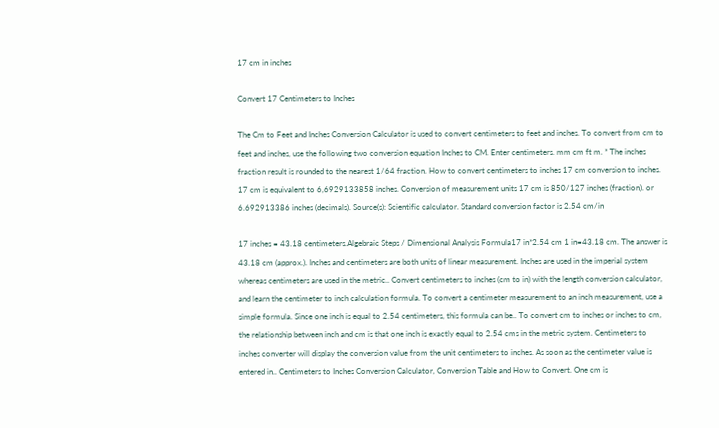17 cm in inches

Convert 17 Centimeters to Inches

The Cm to Feet and Inches Conversion Calculator is used to convert centimeters to feet and inches. To convert from cm to feet and inches, use the following two conversion equation Inches to CM. Enter centimeters. mm cm ft m. * The inches fraction result is rounded to the nearest 1/64 fraction. How to convert centimeters to inches 17 cm conversion to inches. 17 cm is equivalent to 6,6929133858 inches. Conversion of measurement units 17 cm is 850/127 inches (fraction). or 6.692913386 inches (decimals). Source(s): Scientific calculator. Standard conversion factor is 2.54 cm/in

17 inches = 43.18 centimeters.Algebraic Steps / Dimensional Analysis Formula17 in*2.54 cm 1 in=43.18 cm. The answer is 43.18 cm (approx.). Inches and centimeters are both units of linear measurement. Inches are used in the imperial system whereas centimeters are used in the metric.. Convert centimeters to inches (cm to in) with the length conversion calculator, and learn the centimeter to inch calculation formula. To convert a centimeter measurement to an inch measurement, use a simple formula. Since one inch is equal to 2.54 centimeters, this formula can be.. To convert cm to inches or inches to cm, the relationship between inch and cm is that one inch is exactly equal to 2.54 cms in the metric system. Centimeters to inches converter will display the conversion value from the unit centimeters to inches. As soon as the centimeter value is entered in.. Centimeters to Inches Conversion Calculator, Conversion Table and How to Convert. One cm is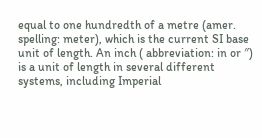equal to one hundredth of a metre (amer. spelling: meter), which is the current SI base unit of length. An inch ( abbreviation: in or ″) is a unit of length in several different systems, including Imperial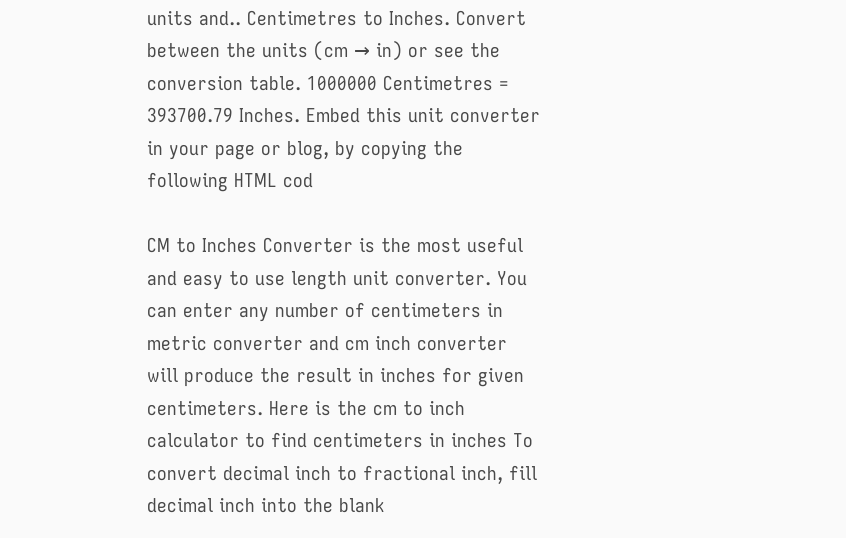units and.. Centimetres to Inches. Convert between the units (cm → in) or see the conversion table. 1000000 Centimetres = 393700.79 Inches. Embed this unit converter in your page or blog, by copying the following HTML cod

CM to Inches Converter is the most useful and easy to use length unit converter. You can enter any number of centimeters in metric converter and cm inch converter will produce the result in inches for given centimeters. Here is the cm to inch calculator to find centimeters in inches To convert decimal inch to fractional inch, fill decimal inch into the blank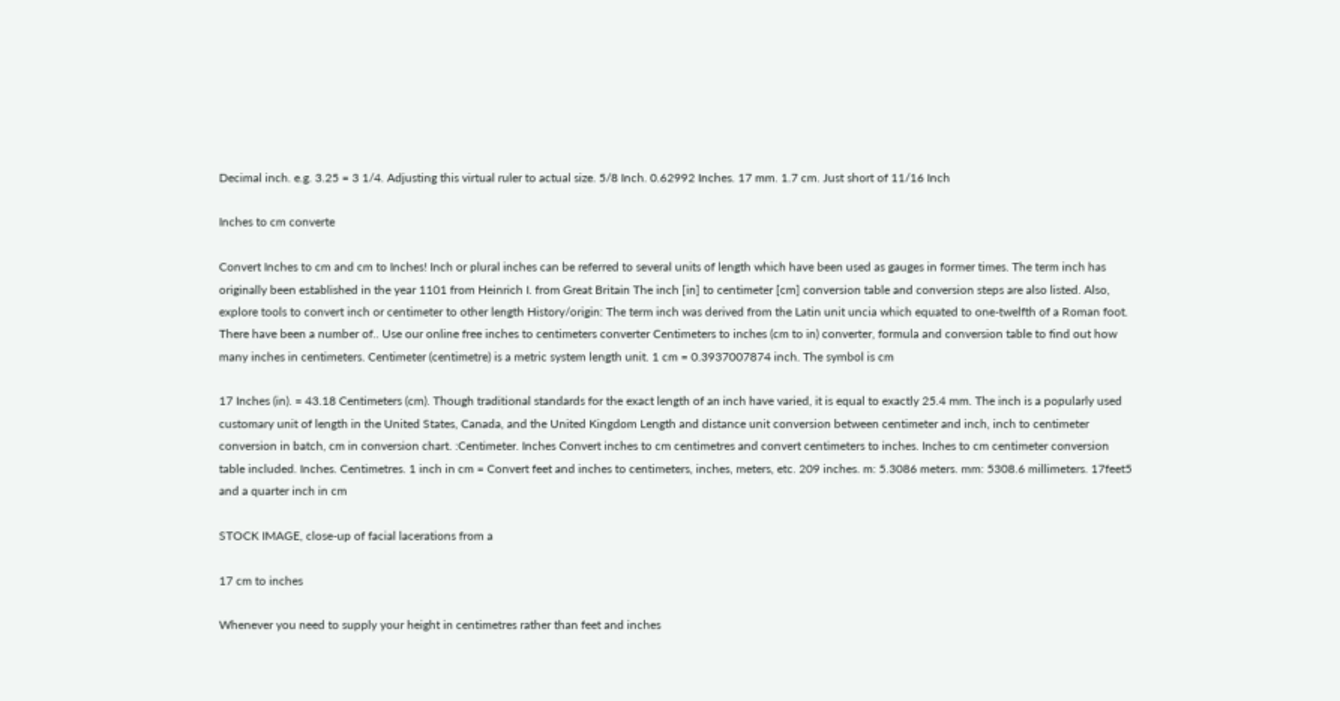Decimal inch. e.g. 3.25 = 3 1/4. Adjusting this virtual ruler to actual size. 5/8 Inch. 0.62992 Inches. 17 mm. 1.7 cm. Just short of 11/16 Inch

Inches to cm converte

Convert Inches to cm and cm to Inches! Inch or plural inches can be referred to several units of length which have been used as gauges in former times. The term inch has originally been established in the year 1101 from Heinrich I. from Great Britain The inch [in] to centimeter [cm] conversion table and conversion steps are also listed. Also, explore tools to convert inch or centimeter to other length History/origin: The term inch was derived from the Latin unit uncia which equated to one-twelfth of a Roman foot. There have been a number of.. Use our online free inches to centimeters converter Centimeters to inches (cm to in) converter, formula and conversion table to find out how many inches in centimeters. Centimeter (centimetre) is a metric system length unit. 1 cm = 0.3937007874 inch. The symbol is cm

17 Inches (in). = 43.18 Centimeters (cm). Though traditional standards for the exact length of an inch have varied, it is equal to exactly 25.4 mm. The inch is a popularly used customary unit of length in the United States, Canada, and the United Kingdom Length and distance unit conversion between centimeter and inch, inch to centimeter conversion in batch, cm in conversion chart. :Centimeter. Inches Convert inches to cm centimetres and convert centimeters to inches. Inches to cm centimeter conversion table included. Inches. Centimetres. 1 inch in cm = Convert feet and inches to centimeters, inches, meters, etc. 209 inches. m: 5.3086 meters. mm: 5308.6 millimeters. 17feet5 and a quarter inch in cm

STOCK IMAGE, close-up of facial lacerations from a

17 cm to inches

Whenever you need to supply your height in centimetres rather than feet and inches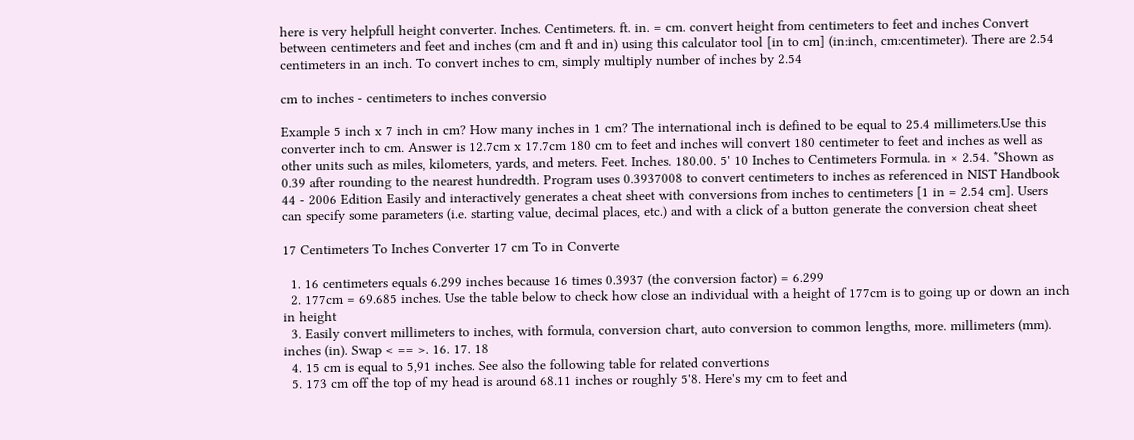here is very helpfull height converter. Inches. Centimeters. ft. in. = cm. convert height from centimeters to feet and inches Convert between centimeters and feet and inches (cm and ft and in) using this calculator tool [in to cm] (in:inch, cm:centimeter). There are 2.54 centimeters in an inch. To convert inches to cm, simply multiply number of inches by 2.54

cm to inches - centimeters to inches conversio

Example 5 inch x 7 inch in cm? How many inches in 1 cm? The international inch is defined to be equal to 25.4 millimeters.Use this converter inch to cm. Answer is 12.7cm x 17.7cm 180 cm to feet and inches will convert 180 centimeter to feet and inches as well as other units such as miles, kilometers, yards, and meters. Feet. Inches. 180.00. 5' 10 Inches to Centimeters Formula. in × 2.54. *Shown as 0.39 after rounding to the nearest hundredth. Program uses 0.3937008 to convert centimeters to inches as referenced in NIST Handbook 44 - 2006 Edition Easily and interactively generates a cheat sheet with conversions from inches to centimeters [1 in = 2.54 cm]. Users can specify some parameters (i.e. starting value, decimal places, etc.) and with a click of a button generate the conversion cheat sheet

17 Centimeters To Inches Converter 17 cm To in Converte

  1. 16 centimeters equals 6.299 inches because 16 times 0.3937 (the conversion factor) = 6.299
  2. 177cm = 69.685 inches. Use the table below to check how close an individual with a height of 177cm is to going up or down an inch in height
  3. Easily convert millimeters to inches, with formula, conversion chart, auto conversion to common lengths, more. millimeters (mm). inches (in). Swap < == >. 16. 17. 18
  4. 15 cm is equal to 5,91 inches. See also the following table for related convertions
  5. 173 cm off the top of my head is around 68.11 inches or roughly 5'8. Here's my cm to feet and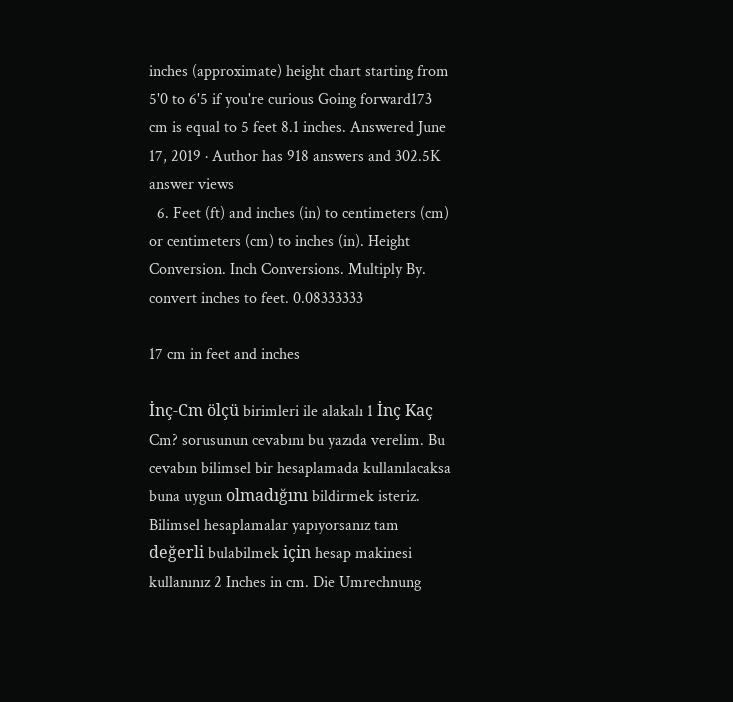inches (approximate) height chart starting from 5'0 to 6'5 if you're curious Going forward173 cm is equal to 5 feet 8.1 inches. Answered June 17, 2019 · Author has 918 answers and 302.5K answer views
  6. Feet (ft) and inches (in) to centimeters (cm) or centimeters (cm) to inches (in). Height Conversion. Inch Conversions. Multiply By. convert inches to feet. 0.08333333

17 cm in feet and inches

İnç-Cm ölçü birimleri ile alakalı 1 İnç Kaç Cm? sorusunun cevabını bu yazıda verelim. Bu cevabın bilimsel bir hesaplamada kullanılacaksa buna uygun olmadığını bildirmek isteriz. Bilimsel hesaplamalar yapıyorsanız tam değerli bulabilmek için hesap makinesi kullanınız 2 Inches in cm. Die Umrechnung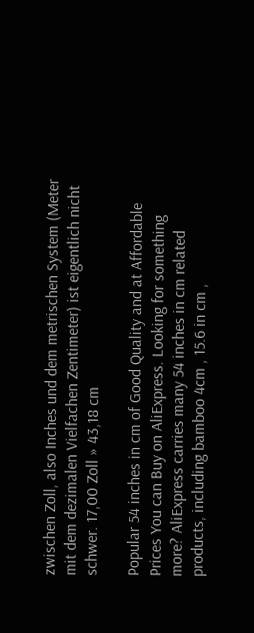zwischen Zoll, also Inches und dem metrischen System (Meter mit dem dezimalen Vielfachen Zentimeter) ist eigentlich nicht schwer. 17,00 Zoll » 43,18 cm

Popular 54 inches in cm of Good Quality and at Affordable Prices You can Buy on AliExpress. Looking for something more? AliExpress carries many 54 inches in cm related products, including bamboo 4cm , 15.6 in cm ,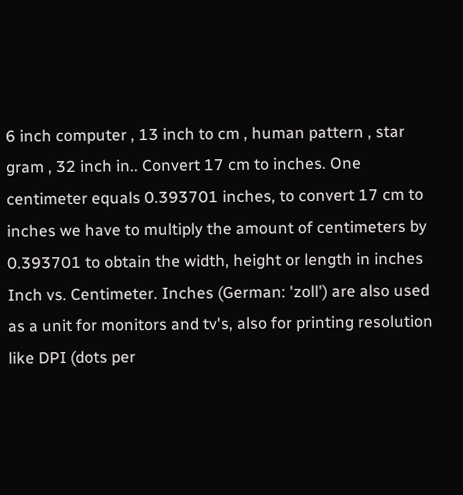6 inch computer , 13 inch to cm , human pattern , star gram , 32 inch in.. Convert 17 cm to inches. One centimeter equals 0.393701 inches, to convert 17 cm to inches we have to multiply the amount of centimeters by 0.393701 to obtain the width, height or length in inches Inch vs. Centimeter. Inches (German: 'zoll') are also used as a unit for monitors and tv's, also for printing resolution like DPI (dots per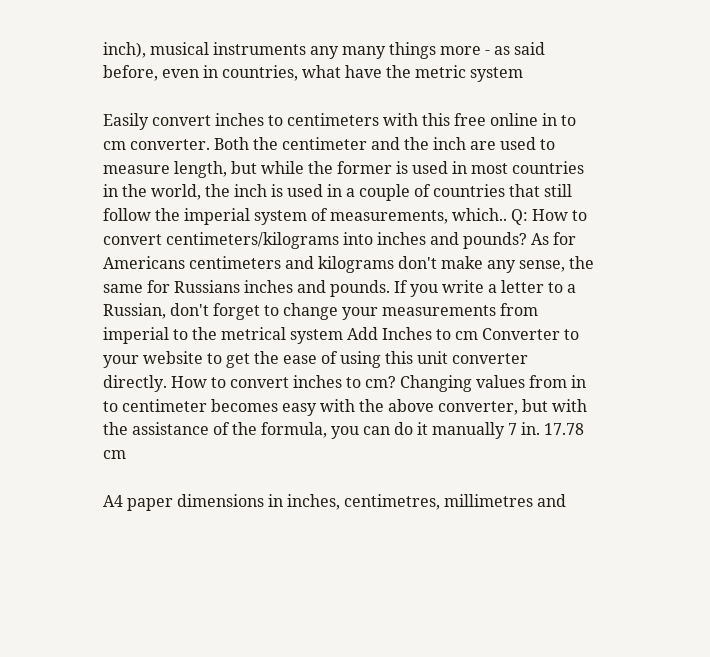inch), musical instruments any many things more - as said before, even in countries, what have the metric system

Easily convert inches to centimeters with this free online in to cm converter. Both the centimeter and the inch are used to measure length, but while the former is used in most countries in the world, the inch is used in a couple of countries that still follow the imperial system of measurements, which.. Q: How to convert centimeters/kilograms into inches and pounds? As for Americans centimeters and kilograms don't make any sense, the same for Russians inches and pounds. If you write a letter to a Russian, don't forget to change your measurements from imperial to the metrical system Add Inches to cm Converter to your website to get the ease of using this unit converter directly. How to convert inches to cm? Changing values from in to centimeter becomes easy with the above converter, but with the assistance of the formula, you can do it manually 7 in. 17.78 cm

A4 paper dimensions in inches, centimetres, millimetres and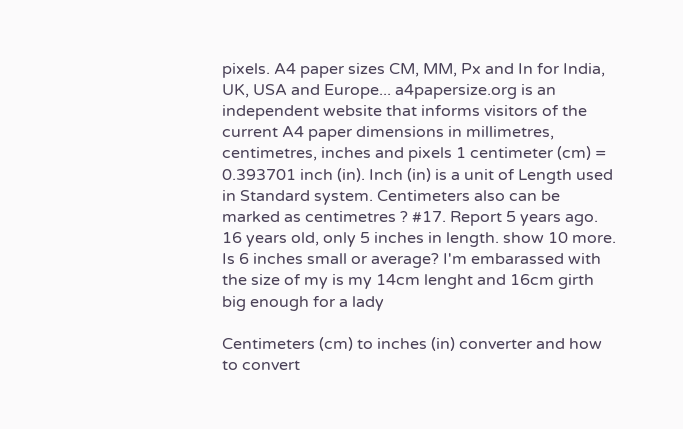pixels. A4 paper sizes CM, MM, Px and In for India, UK, USA and Europe... a4papersize.org is an independent website that informs visitors of the current A4 paper dimensions in millimetres, centimetres, inches and pixels 1 centimeter (cm) = 0.393701 inch (in). Inch (in) is a unit of Length used in Standard system. Centimeters also can be marked as centimetres ? #17. Report 5 years ago. 16 years old, only 5 inches in length. show 10 more. Is 6 inches small or average? I'm embarassed with the size of my is my 14cm lenght and 16cm girth big enough for a lady

Centimeters (cm) to inches (in) converter and how to convert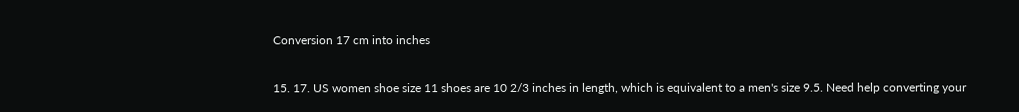Conversion 17 cm into inches

15. 17. US women shoe size 11 shoes are 10 2/3 inches in length, which is equivalent to a men's size 9.5. Need help converting your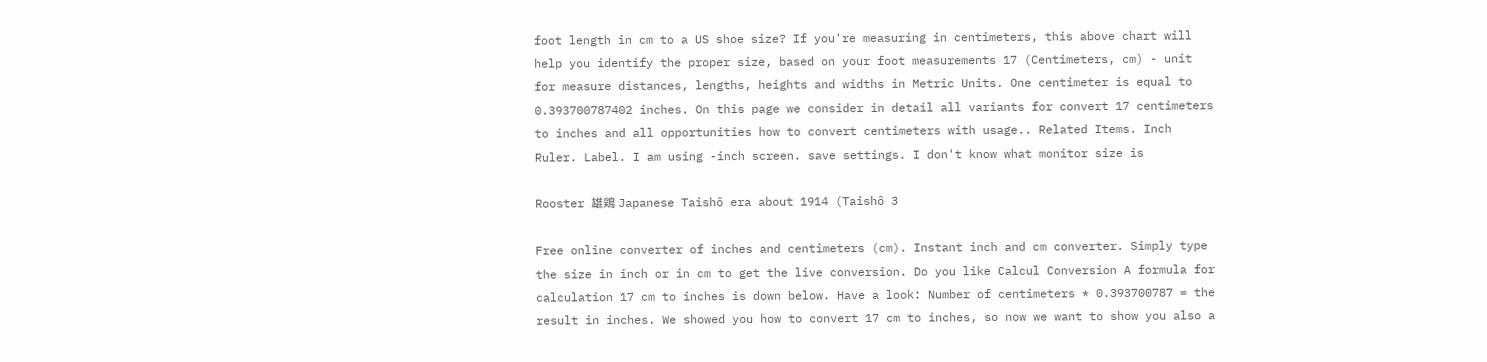foot length in cm to a US shoe size? If you're measuring in centimeters, this above chart will help you identify the proper size, based on your foot measurements 17 (Centimeters, cm) - unit for measure distances, lengths, heights and widths in Metric Units. One centimeter is equal to 0.393700787402 inches. On this page we consider in detail all variants for convert 17 centimeters to inches and all opportunities how to convert centimeters with usage.. Related Items. Inch Ruler. Label. I am using -inch screen. save settings. I don't know what monitor size is

Rooster 雄鶏 Japanese Taishô era about 1914 (Taishô 3

Free online converter of inches and centimeters (cm). Instant inch and cm converter. Simply type the size in inch or in cm to get the live conversion. Do you like Calcul Conversion A formula for calculation 17 cm to inches is down below. Have a look: Number of centimeters * 0.393700787 = the result in inches. We showed you how to convert 17 cm to inches, so now we want to show you also a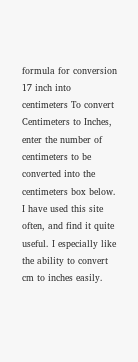formula for conversion 17 inch into centimeters To convert Centimeters to Inches, enter the number of centimeters to be converted into the centimeters box below. I have used this site often, and find it quite useful. I especially like the ability to convert cm to inches easily.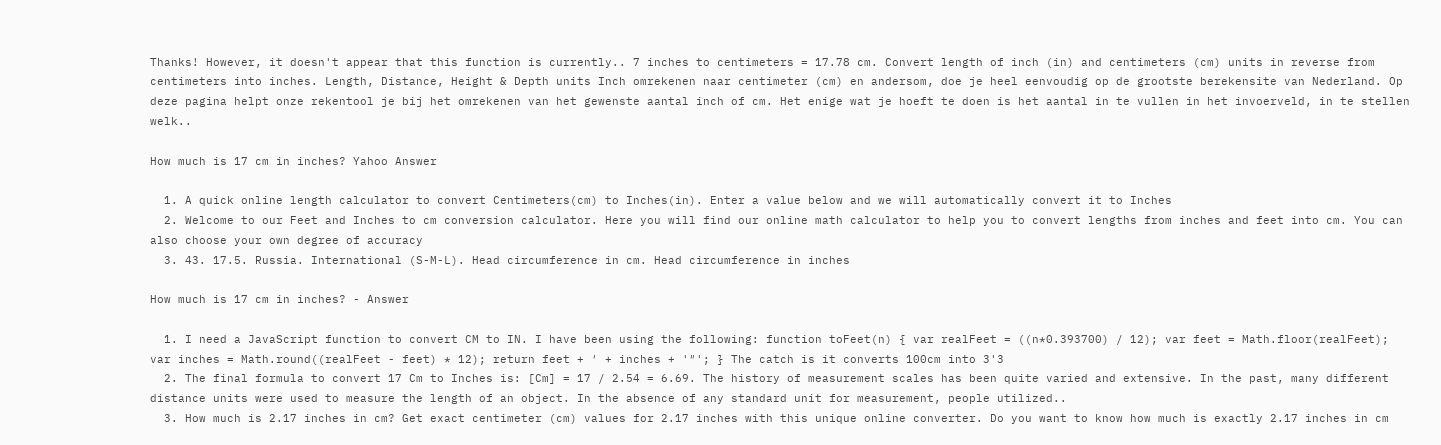Thanks! However, it doesn't appear that this function is currently.. 7 inches to centimeters = 17.78 cm. Convert length of inch (in) and centimeters (cm) units in reverse from centimeters into inches. Length, Distance, Height & Depth units Inch omrekenen naar centimeter (cm) en andersom, doe je heel eenvoudig op de grootste berekensite van Nederland. Op deze pagina helpt onze rekentool je bij het omrekenen van het gewenste aantal inch of cm. Het enige wat je hoeft te doen is het aantal in te vullen in het invoerveld, in te stellen welk..

How much is 17 cm in inches? Yahoo Answer

  1. A quick online length calculator to convert Centimeters(cm) to Inches(in). Enter a value below and we will automatically convert it to Inches
  2. Welcome to our Feet and Inches to cm conversion calculator. Here you will find our online math calculator to help you to convert lengths from inches and feet into cm. You can also choose your own degree of accuracy
  3. 43. 17.5. Russia. International (S-M-L). Head circumference in cm. Head circumference in inches

How much is 17 cm in inches? - Answer

  1. I need a JavaScript function to convert CM to IN. I have been using the following: function toFeet(n) { var realFeet = ((n*0.393700) / 12); var feet = Math.floor(realFeet); var inches = Math.round((realFeet - feet) * 12); return feet + ′ + inches + '″'; } The catch is it converts 100cm into 3'3
  2. The final formula to convert 17 Cm to Inches is: [Cm] = 17 / 2.54 = 6.69. The history of measurement scales has been quite varied and extensive. In the past, many different distance units were used to measure the length of an object. In the absence of any standard unit for measurement, people utilized..
  3. How much is 2.17 inches in cm? Get exact centimeter (cm) values for 2.17 inches with this unique online converter. Do you want to know how much is exactly 2.17 inches in cm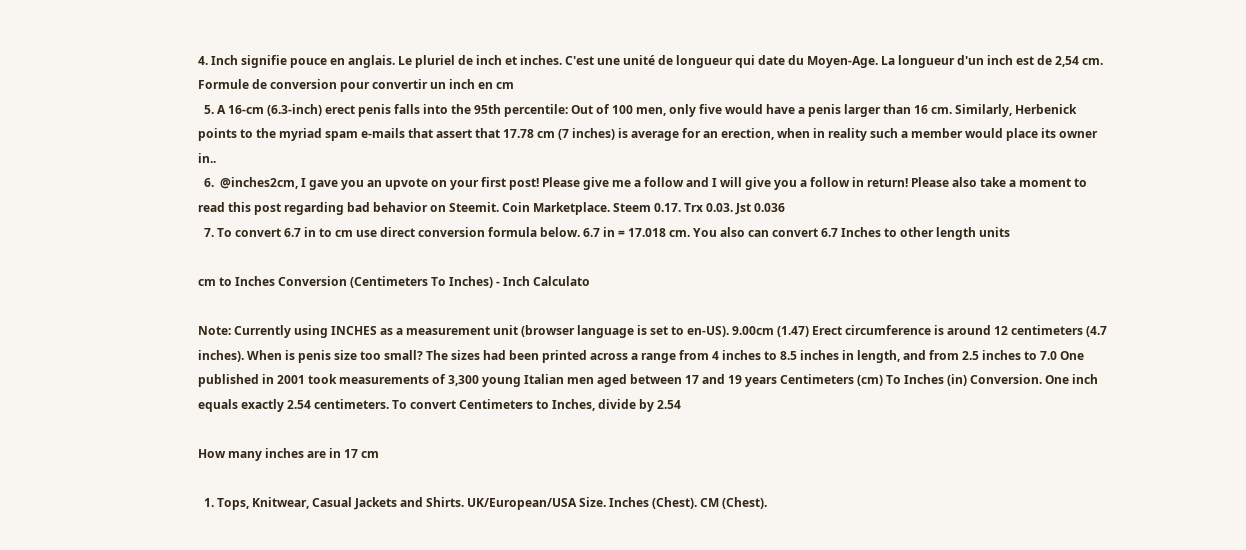4. Inch signifie pouce en anglais. Le pluriel de inch et inches. C'est une unité de longueur qui date du Moyen-Age. La longueur d'un inch est de 2,54 cm. Formule de conversion pour convertir un inch en cm
  5. A 16-cm (6.3-inch) erect penis falls into the 95th percentile: Out of 100 men, only five would have a penis larger than 16 cm. Similarly, Herbenick points to the myriad spam e-mails that assert that 17.78 cm (7 inches) is average for an erection, when in reality such a member would place its owner in..
  6.  @inches2cm, I gave you an upvote on your first post! Please give me a follow and I will give you a follow in return! Please also take a moment to read this post regarding bad behavior on Steemit. Coin Marketplace. Steem 0.17. Trx 0.03. Jst 0.036
  7. To convert 6.7 in to cm use direct conversion formula below. 6.7 in = 17.018 cm. You also can convert 6.7 Inches to other length units

cm to Inches Conversion (Centimeters To Inches) - Inch Calculato

Note: Currently using INCHES as a measurement unit (browser language is set to en-US). 9.00cm (1.47) Erect circumference is around 12 centimeters (4.7 inches). When is penis size too small? The sizes had been printed across a range from 4 inches to 8.5 inches in length, and from 2.5 inches to 7.0 One published in 2001 took measurements of 3,300 young Italian men aged between 17 and 19 years Centimeters (cm) To Inches (in) Conversion. One inch equals exactly 2.54 centimeters. To convert Centimeters to Inches, divide by 2.54

How many inches are in 17 cm

  1. Tops, Knitwear, Casual Jackets and Shirts. UK/European/USA Size. Inches (Chest). CM (Chest).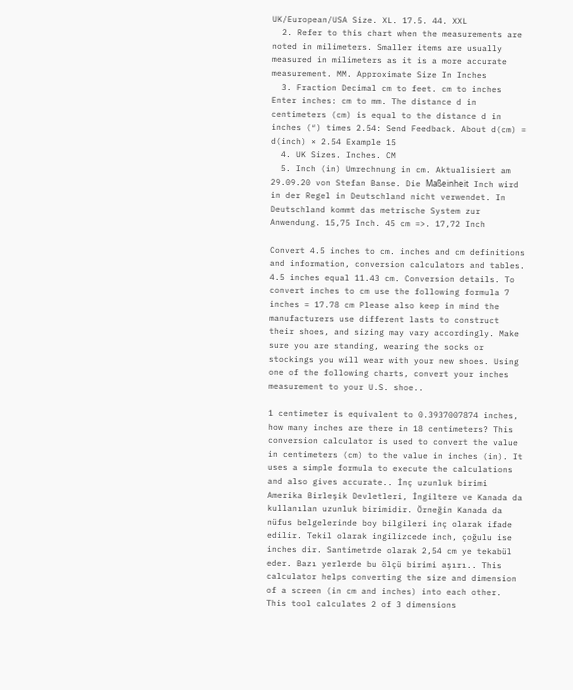UK/European/USA Size. XL. 17.5. 44. XXL
  2. Refer to this chart when the measurements are noted in milimeters. Smaller items are usually measured in milimeters as it is a more accurate measurement. MM. Approximate Size In Inches
  3. Fraction Decimal cm to feet. cm to inches Enter inches: cm to mm. The distance d in centimeters (cm) is equal to the distance d in inches (″) times 2.54: Send Feedback. About d(cm) = d(inch) × 2.54 Example 15
  4. UK Sizes. Inches. CM
  5. Inch (in) Umrechnung in cm. Aktualisiert am 29.09.20 von Stefan Banse. Die Maßeinheit Inch wird in der Regel in Deutschland nicht verwendet. In Deutschland kommt das metrische System zur Anwendung. 15,75 Inch. 45 cm =>. 17,72 Inch

Convert 4.5 inches to cm. inches and cm definitions and information, conversion calculators and tables. 4.5 inches equal 11.43 cm. Conversion details. To convert inches to cm use the following formula 7 inches = 17.78 cm Please also keep in mind the manufacturers use different lasts to construct their shoes, and sizing may vary accordingly. Make sure you are standing, wearing the socks or stockings you will wear with your new shoes. Using one of the following charts, convert your inches measurement to your U.S. shoe..

1 centimeter is equivalent to 0.3937007874 inches, how many inches are there in 18 centimeters? This conversion calculator is used to convert the value in centimeters (cm) to the value in inches (in). It uses a simple formula to execute the calculations and also gives accurate.. İnç uzunluk birimi Amerika Birleşik Devletleri, İngiltere ve Kanada da kullanılan uzunluk birimidir. Örneğin Kanada da nüfus belgelerinde boy bilgileri inç olarak ifade edilir. Tekil olarak ingilizcede inch, çoğulu ise inches dir. Santimetrde olarak 2,54 cm ye tekabül eder. Bazı yerlerde bu ölçü birimi aşırı.. This calculator helps converting the size and dimension of a screen (in cm and inches) into each other. This tool calculates 2 of 3 dimensions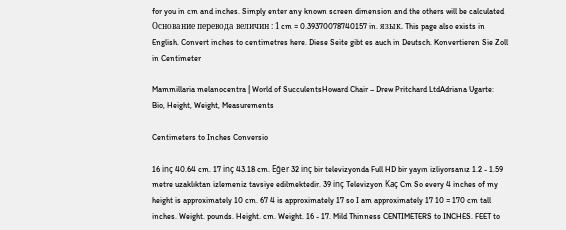for you in cm and inches. Simply enter any known screen dimension and the others will be calculated Основание перевода величин : 1 cm = 0.39370078740157 in. язык. This page also exists in English. Convert inches to centimetres here. Diese Seite gibt es auch in Deutsch. Konvertieren Sie Zoll in Centimeter

Mammillaria melanocentra | World of SucculentsHoward Chair – Drew Pritchard LtdAdriana Ugarte: Bio, Height, Weight, Measurements

Centimeters to Inches Conversio

16 inç 40.64 cm. 17 inç 43.18 cm. Eğer 32 inç bir televizyonda Full HD bir yayın izliyorsanız 1.2 - 1.59 metre uzaklıktan izlemeniz tavsiye edilmektedir. 39 inç Televizyon Kaç Cm So every 4 inches of my height is approximately 10 cm. 67 4 is approximately 17 so I am approximately 17 10 = 170 cm tall inches. Weight. pounds. Height. cm. Weight. 16 - 17. Mild Thinness CENTIMETERS to INCHES. FEET to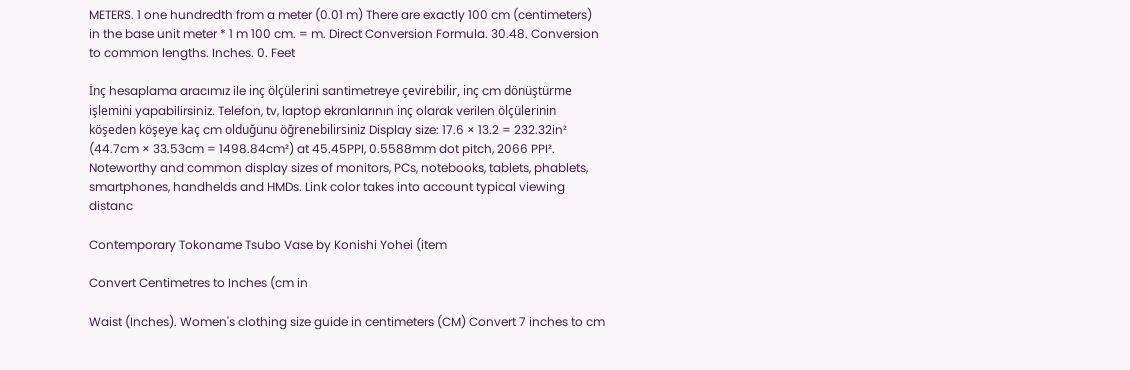METERS. 1 one hundredth from a meter (0.01 m) There are exactly 100 cm (centimeters) in the base unit meter * 1 m 100 cm. = m. Direct Conversion Formula. 30.48. Conversion to common lengths. Inches. 0. Feet

İnç hesaplama aracımız ile inç ölçülerini santimetreye çevirebilir, inç cm dönüştürme işlemini yapabilirsiniz. Telefon, tv, laptop ekranlarının inç olarak verilen ölçülerinin köşeden köşeye kaç cm olduğunu öğrenebilirsiniz Display size: 17.6 × 13.2 = 232.32in² (44.7cm × 33.53cm = 1498.84cm²) at 45.45PPI, 0.5588mm dot pitch, 2066 PPI². Noteworthy and common display sizes of monitors, PCs, notebooks, tablets, phablets, smartphones, handhelds and HMDs. Link color takes into account typical viewing distanc

Contemporary Tokoname Tsubo Vase by Konishi Yohei (item

Convert Centimetres to Inches (cm in

Waist (Inches). Women's clothing size guide in centimeters (CM) Convert 7 inches to cm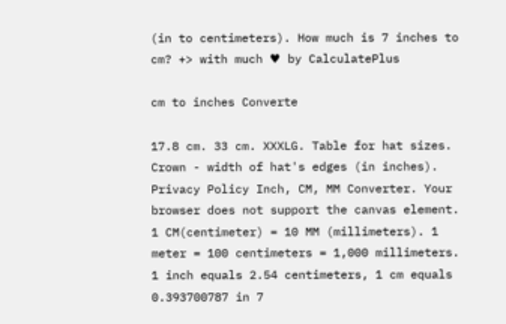(in to centimeters). How much is 7 inches to cm? +> with much ♥ by CalculatePlus

cm to inches Converte

17.8 cm. 33 cm. XXXLG. Table for hat sizes. Crown - width of hat's edges (in inches). Privacy Policy Inch, CM, MM Converter. Your browser does not support the canvas element. 1 CM(centimeter) = 10 MM (millimeters). 1 meter = 100 centimeters = 1,000 millimeters. 1 inch equals 2.54 centimeters, 1 cm equals 0.393700787 in 7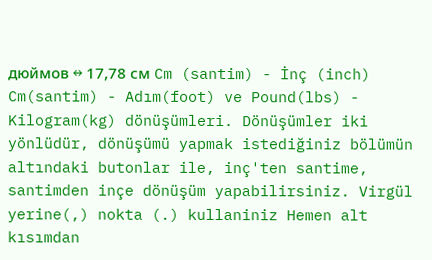дюймов ↔ 17,78 см Cm (santim) - İnç (inch) Cm(santim) - Adım(foot) ve Pound(lbs) - Kilogram(kg) dönüşümleri. Dönüşümler iki yönlüdür, dönüşümü yapmak istediğiniz bölümün altındaki butonlar ile, inç'ten santime, santimden inçe dönüşüm yapabilirsiniz. Virgül yerine(,) nokta (.) kullaniniz Hemen alt kısımdan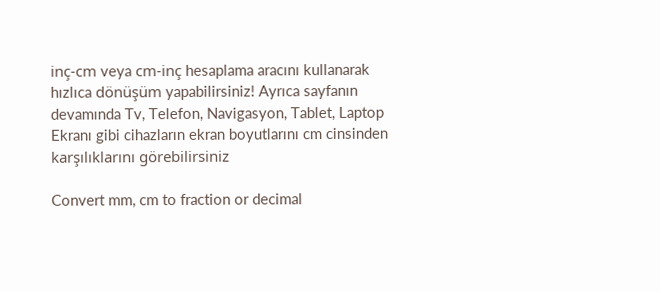inç-cm veya cm-inç hesaplama aracını kullanarak hızlıca dönüşüm yapabilirsiniz! Ayrıca sayfanın devamında Tv, Telefon, Navigasyon, Tablet, Laptop Ekranı gibi cihazların ekran boyutlarını cm cinsinden karşılıklarını görebilirsiniz

Convert mm, cm to fraction or decimal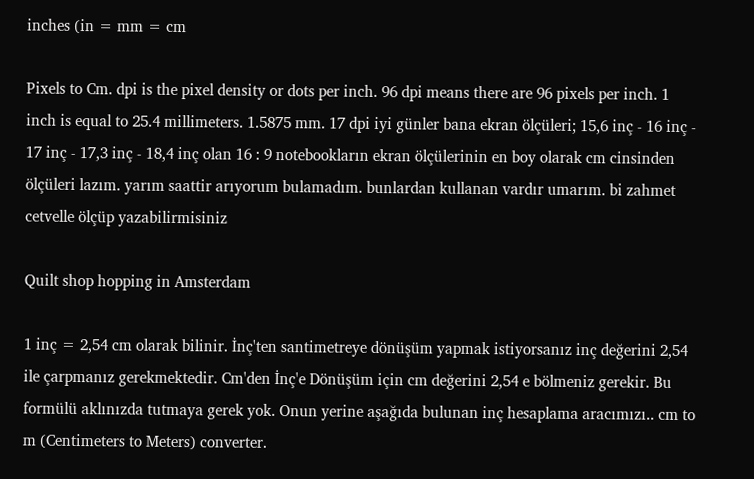inches (in = mm = cm

Pixels to Cm. dpi is the pixel density or dots per inch. 96 dpi means there are 96 pixels per inch. 1 inch is equal to 25.4 millimeters. 1.5875 mm. 17 dpi iyi günler bana ekran ölçüleri; 15,6 inç - 16 inç - 17 inç - 17,3 inç - 18,4 inç olan 16 : 9 notebookların ekran ölçülerinin en boy olarak cm cinsinden ölçüleri lazım. yarım saattir arıyorum bulamadım. bunlardan kullanan vardır umarım. bi zahmet cetvelle ölçüp yazabilirmisiniz

Quilt shop hopping in Amsterdam

1 inç = 2,54 cm olarak bilinir. İnç'ten santimetreye dönüşüm yapmak istiyorsanız inç değerini 2,54 ile çarpmanız gerekmektedir. Cm'den İnç'e Dönüşüm için cm değerini 2,54 e bölmeniz gerekir. Bu formülü aklınızda tutmaya gerek yok. Onun yerine aşağıda bulunan inç hesaplama aracımızı.. cm to m (Centimeters to Meters) converter.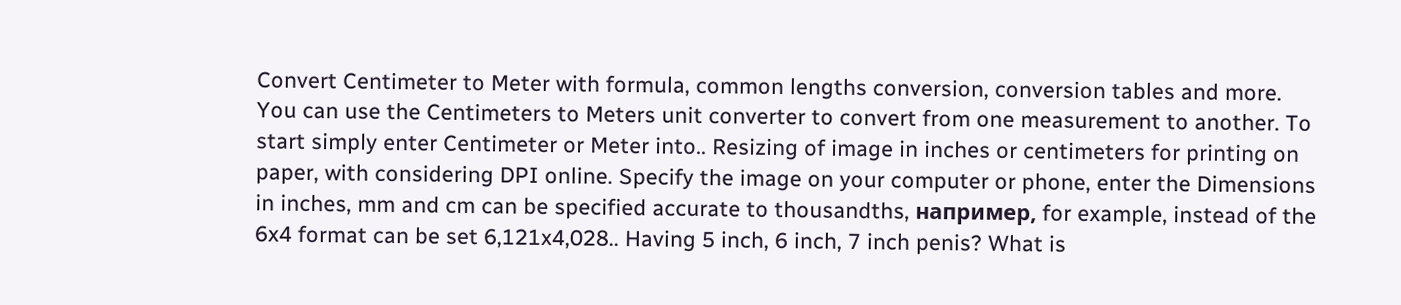Convert Centimeter to Meter with formula, common lengths conversion, conversion tables and more. You can use the Centimeters to Meters unit converter to convert from one measurement to another. To start simply enter Centimeter or Meter into.. Resizing of image in inches or centimeters for printing on paper, with considering DPI online. Specify the image on your computer or phone, enter the Dimensions in inches, mm and cm can be specified accurate to thousandths, например, for example, instead of the 6x4 format can be set 6,121x4,028.. Having 5 inch, 6 inch, 7 inch penis? What is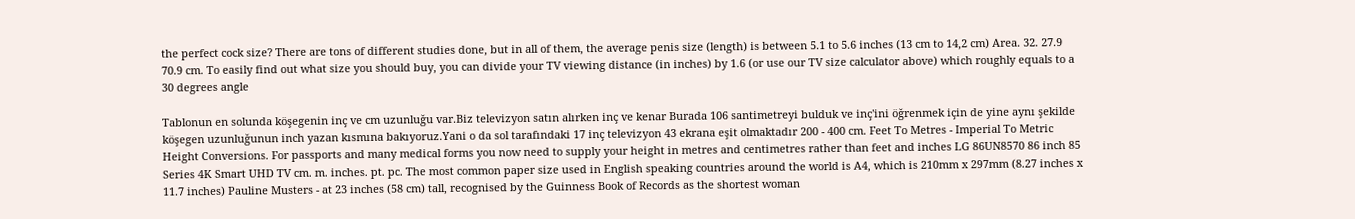the perfect cock size? There are tons of different studies done, but in all of them, the average penis size (length) is between 5.1 to 5.6 inches (13 cm to 14,2 cm) Area. 32. 27.9 70.9 cm. To easily find out what size you should buy, you can divide your TV viewing distance (in inches) by 1.6 (or use our TV size calculator above) which roughly equals to a 30 degrees angle

Tablonun en solunda köşegenin inç ve cm uzunluğu var.Biz televizyon satın alırken inç ve kenar Burada 106 santimetreyi bulduk ve inç'ini öğrenmek için de yine aynı şekilde köşegen uzunluğunun inch yazan kısmına bakıyoruz.Yani o da sol tarafındaki 17 inç televizyon 43 ekrana eşit olmaktadır 200 - 400 cm. Feet To Metres - Imperial To Metric Height Conversions. For passports and many medical forms you now need to supply your height in metres and centimetres rather than feet and inches LG 86UN8570 86 inch 85 Series 4K Smart UHD TV cm. m. inches. pt. pc. The most common paper size used in English speaking countries around the world is A4, which is 210mm x 297mm (8.27 inches x 11.7 inches) Pauline Musters - at 23 inches (58 cm) tall, recognised by the Guinness Book of Records as the shortest woman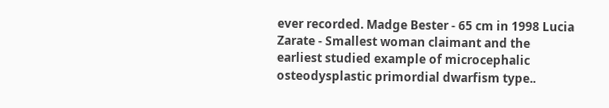ever recorded. Madge Bester - 65 cm in 1998 Lucia Zarate - Smallest woman claimant and the earliest studied example of microcephalic osteodysplastic primordial dwarfism type..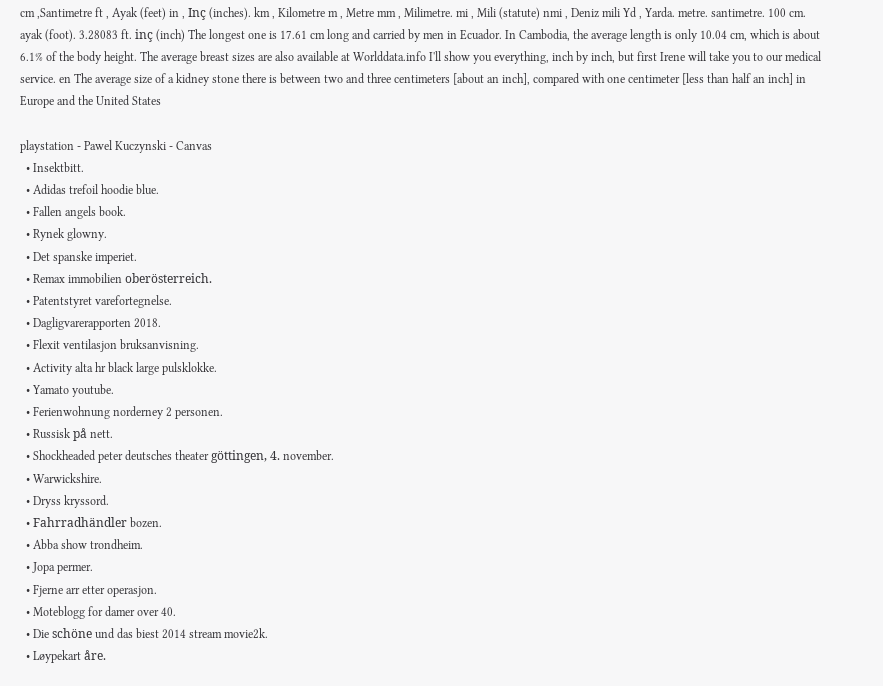cm ,Santimetre ft , Ayak (feet) in , Inç (inches). km , Kilometre m , Metre mm , Milimetre. mi , Mili (statute) nmi , Deniz mili Yd , Yarda. metre. santimetre. 100 cm. ayak (foot). 3.28083 ft. inç (inch) The longest one is 17.61 cm long and carried by men in Ecuador. In Cambodia, the average length is only 10.04 cm, which is about 6.1% of the body height. The average breast sizes are also available at Worlddata.info I'll show you everything, inch by inch, but first Irene will take you to our medical service. en The average size of a kidney stone there is between two and three centimeters [about an inch], compared with one centimeter [less than half an inch] in Europe and the United States

playstation - Pawel Kuczynski - Canvas
  • Insektbitt.
  • Adidas trefoil hoodie blue.
  • Fallen angels book.
  • Rynek glowny.
  • Det spanske imperiet.
  • Remax immobilien oberösterreich.
  • Patentstyret varefortegnelse.
  • Dagligvarerapporten 2018.
  • Flexit ventilasjon bruksanvisning.
  • Activity alta hr black large pulsklokke.
  • Yamato youtube.
  • Ferienwohnung norderney 2 personen.
  • Russisk på nett.
  • Shockheaded peter deutsches theater göttingen, 4. november.
  • Warwickshire.
  • Dryss kryssord.
  • Fahrradhändler bozen.
  • Abba show trondheim.
  • Jopa permer.
  • Fjerne arr etter operasjon.
  • Moteblogg for damer over 40.
  • Die schöne und das biest 2014 stream movie2k.
  • Løypekart åre.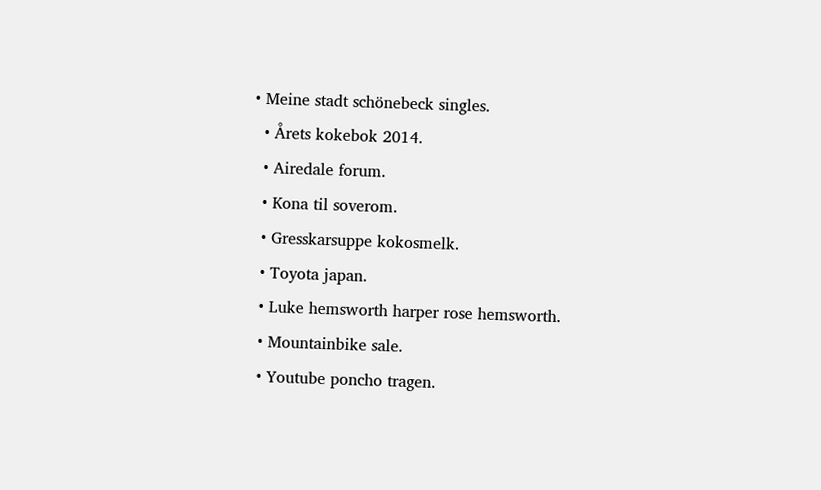• Meine stadt schönebeck singles.
  • Årets kokebok 2014.
  • Airedale forum.
  • Kona til soverom.
  • Gresskarsuppe kokosmelk.
  • Toyota japan.
  • Luke hemsworth harper rose hemsworth.
  • Mountainbike sale.
  • Youtube poncho tragen.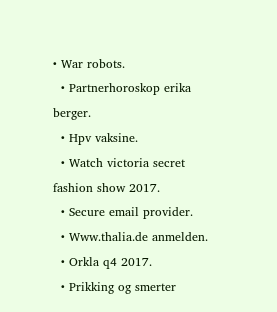• War robots.
  • Partnerhoroskop erika berger.
  • Hpv vaksine.
  • Watch victoria secret fashion show 2017.
  • Secure email provider.
  • Www.thalia.de anmelden.
  • Orkla q4 2017.
  • Prikking og smerter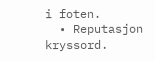i foten.
  • Reputasjon kryssord.